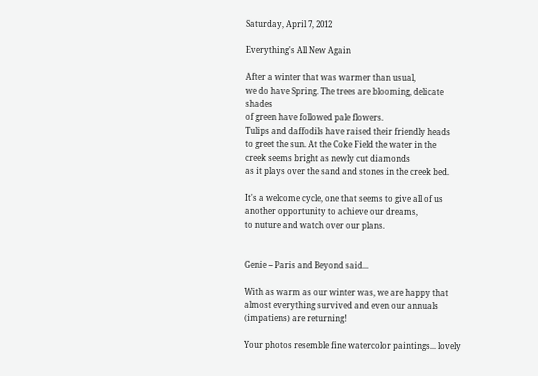Saturday, April 7, 2012

Everything's All New Again

After a winter that was warmer than usual,
we do have Spring. The trees are blooming, delicate shades
of green have followed pale flowers.
Tulips and daffodils have raised their friendly heads
to greet the sun. At the Coke Field the water in the
creek seems bright as newly cut diamonds
as it plays over the sand and stones in the creek bed.

It's a welcome cycle, one that seems to give all of us
another opportunity to achieve our dreams,
to nuture and watch over our plans.


Genie -- Paris and Beyond said...

With as warm as our winter was, we are happy that almost everything survived and even our annuals (impatiens) are returning!

Your photos resemble fine watercolor paintings... lovely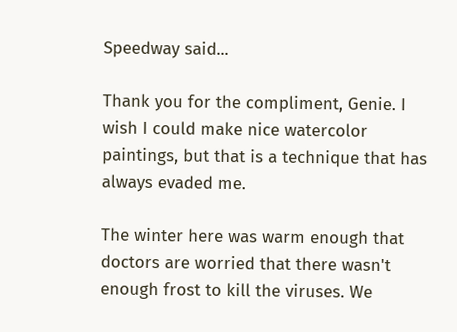Speedway said...

Thank you for the compliment, Genie. I wish I could make nice watercolor paintings, but that is a technique that has always evaded me.

The winter here was warm enough that doctors are worried that there wasn't enough frost to kill the viruses. We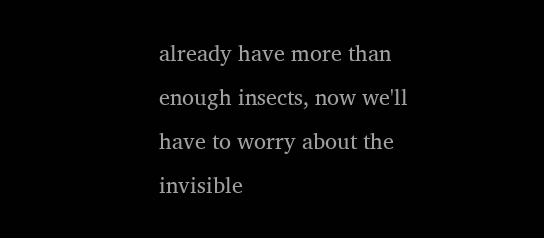already have more than enough insects, now we'll have to worry about the invisible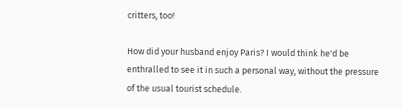critters, too!

How did your husband enjoy Paris? I would think he'd be enthralled to see it in such a personal way, without the pressure of the usual tourist schedule.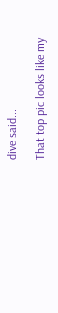dive said...

That top pic looks like my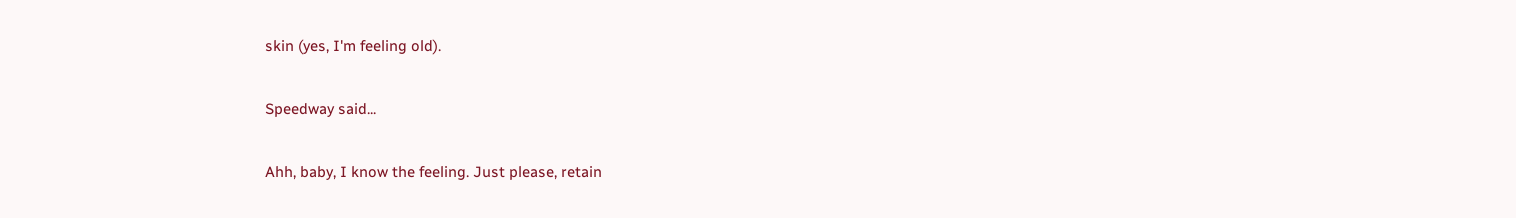skin (yes, I'm feeling old).

Speedway said...

Ahh, baby, I know the feeling. Just please, retain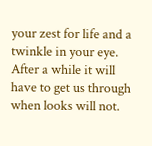your zest for life and a twinkle in your eye. After a while it will have to get us through when looks will not.